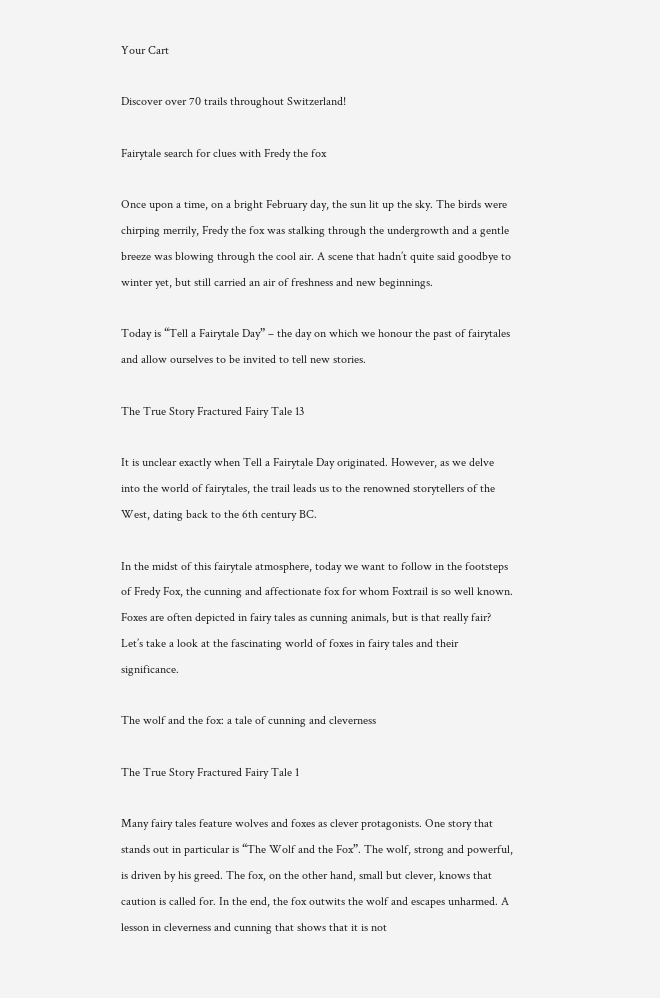Your Cart

Discover over 70 trails throughout Switzerland!

Fairytale search for clues with Fredy the fox

Once upon a time, on a bright February day, the sun lit up the sky. The birds were chirping merrily, Fredy the fox was stalking through the undergrowth and a gentle breeze was blowing through the cool air. A scene that hadn’t quite said goodbye to winter yet, but still carried an air of freshness and new beginnings.

Today is “Tell a Fairytale Day” – the day on which we honour the past of fairytales and allow ourselves to be invited to tell new stories.

The True Story Fractured Fairy Tale 13

It is unclear exactly when Tell a Fairytale Day originated. However, as we delve into the world of fairytales, the trail leads us to the renowned storytellers of the West, dating back to the 6th century BC.

In the midst of this fairytale atmosphere, today we want to follow in the footsteps of Fredy Fox, the cunning and affectionate fox for whom Foxtrail is so well known. Foxes are often depicted in fairy tales as cunning animals, but is that really fair? Let’s take a look at the fascinating world of foxes in fairy tales and their significance.

The wolf and the fox: a tale of cunning and cleverness

The True Story Fractured Fairy Tale 1

Many fairy tales feature wolves and foxes as clever protagonists. One story that stands out in particular is “The Wolf and the Fox”. The wolf, strong and powerful, is driven by his greed. The fox, on the other hand, small but clever, knows that caution is called for. In the end, the fox outwits the wolf and escapes unharmed. A lesson in cleverness and cunning that shows that it is not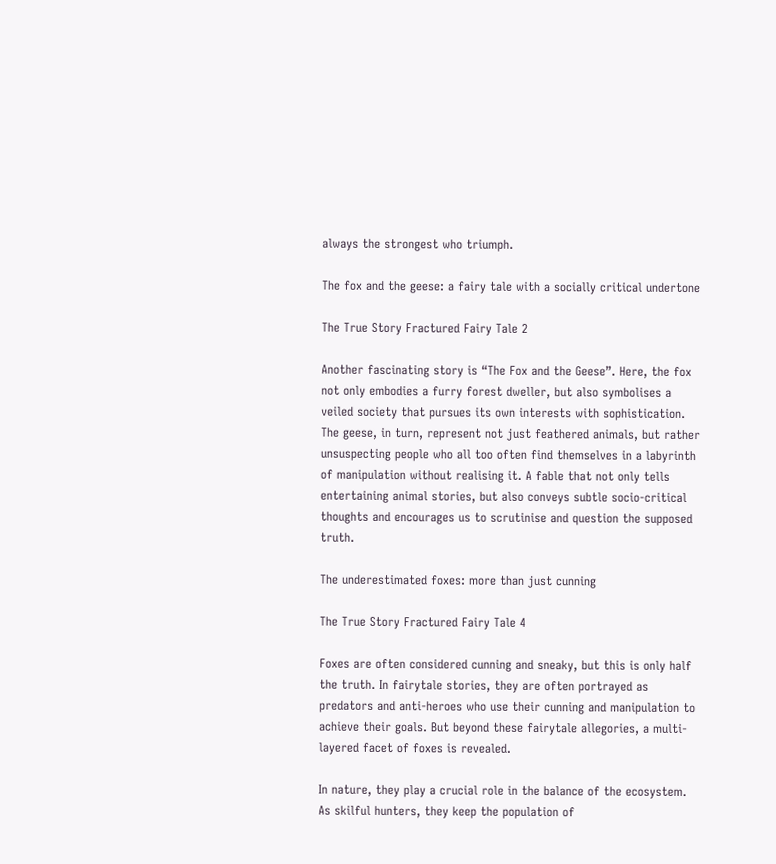always the strongest who triumph.

The fox and the geese: a fairy tale with a socially critical undertone

The True Story Fractured Fairy Tale 2

Another fascinating story is “The Fox and the Geese”. Here, the fox not only embodies a furry forest dweller, but also symbolises a veiled society that pursues its own interests with sophistication. The geese, in turn, represent not just feathered animals, but rather unsuspecting people who all too often find themselves in a labyrinth of manipulation without realising it. A fable that not only tells entertaining animal stories, but also conveys subtle socio-critical thoughts and encourages us to scrutinise and question the supposed truth.

The underestimated foxes: more than just cunning

The True Story Fractured Fairy Tale 4

Foxes are often considered cunning and sneaky, but this is only half the truth. In fairytale stories, they are often portrayed as predators and anti-heroes who use their cunning and manipulation to achieve their goals. But beyond these fairytale allegories, a multi-layered facet of foxes is revealed.

In nature, they play a crucial role in the balance of the ecosystem. As skilful hunters, they keep the population of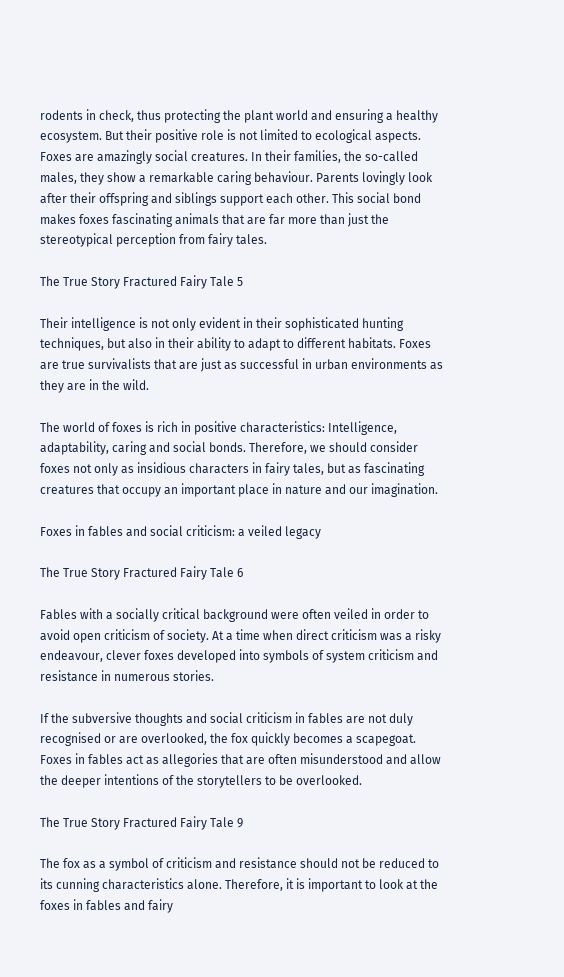rodents in check, thus protecting the plant world and ensuring a healthy ecosystem. But their positive role is not limited to ecological aspects. Foxes are amazingly social creatures. In their families, the so-called males, they show a remarkable caring behaviour. Parents lovingly look after their offspring and siblings support each other. This social bond makes foxes fascinating animals that are far more than just the stereotypical perception from fairy tales.

The True Story Fractured Fairy Tale 5

Their intelligence is not only evident in their sophisticated hunting techniques, but also in their ability to adapt to different habitats. Foxes are true survivalists that are just as successful in urban environments as they are in the wild.

The world of foxes is rich in positive characteristics: Intelligence, adaptability, caring and social bonds. Therefore, we should consider foxes not only as insidious characters in fairy tales, but as fascinating creatures that occupy an important place in nature and our imagination.

Foxes in fables and social criticism: a veiled legacy

The True Story Fractured Fairy Tale 6

Fables with a socially critical background were often veiled in order to avoid open criticism of society. At a time when direct criticism was a risky endeavour, clever foxes developed into symbols of system criticism and resistance in numerous stories.

If the subversive thoughts and social criticism in fables are not duly recognised or are overlooked, the fox quickly becomes a scapegoat. Foxes in fables act as allegories that are often misunderstood and allow the deeper intentions of the storytellers to be overlooked.

The True Story Fractured Fairy Tale 9

The fox as a symbol of criticism and resistance should not be reduced to its cunning characteristics alone. Therefore, it is important to look at the foxes in fables and fairy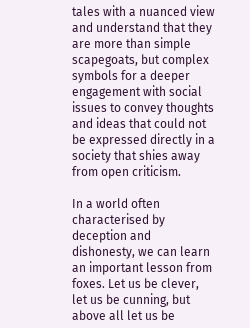tales with a nuanced view and understand that they are more than simple scapegoats, but complex symbols for a deeper engagement with social issues to convey thoughts and ideas that could not be expressed directly in a society that shies away from open criticism.

In a world often characterised by deception and dishonesty, we can learn an important lesson from foxes. Let us be clever, let us be cunning, but above all let us be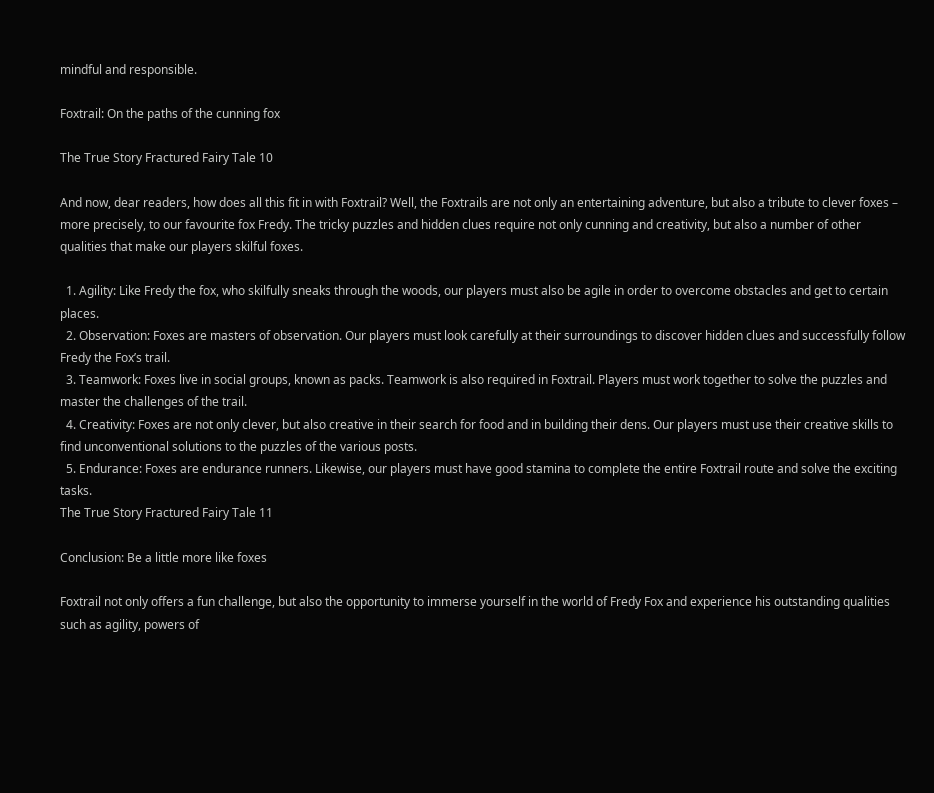mindful and responsible.

Foxtrail: On the paths of the cunning fox

The True Story Fractured Fairy Tale 10

And now, dear readers, how does all this fit in with Foxtrail? Well, the Foxtrails are not only an entertaining adventure, but also a tribute to clever foxes – more precisely, to our favourite fox Fredy. The tricky puzzles and hidden clues require not only cunning and creativity, but also a number of other qualities that make our players skilful foxes.

  1. Agility: Like Fredy the fox, who skilfully sneaks through the woods, our players must also be agile in order to overcome obstacles and get to certain places.
  2. Observation: Foxes are masters of observation. Our players must look carefully at their surroundings to discover hidden clues and successfully follow Fredy the Fox’s trail.
  3. Teamwork: Foxes live in social groups, known as packs. Teamwork is also required in Foxtrail. Players must work together to solve the puzzles and master the challenges of the trail.
  4. Creativity: Foxes are not only clever, but also creative in their search for food and in building their dens. Our players must use their creative skills to find unconventional solutions to the puzzles of the various posts.
  5. Endurance: Foxes are endurance runners. Likewise, our players must have good stamina to complete the entire Foxtrail route and solve the exciting tasks.
The True Story Fractured Fairy Tale 11

Conclusion: Be a little more like foxes

Foxtrail not only offers a fun challenge, but also the opportunity to immerse yourself in the world of Fredy Fox and experience his outstanding qualities such as agility, powers of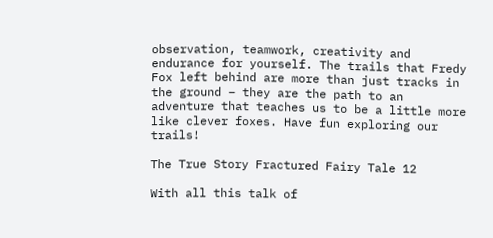observation, teamwork, creativity and endurance for yourself. The trails that Fredy Fox left behind are more than just tracks in the ground – they are the path to an adventure that teaches us to be a little more like clever foxes. Have fun exploring our trails!

The True Story Fractured Fairy Tale 12

With all this talk of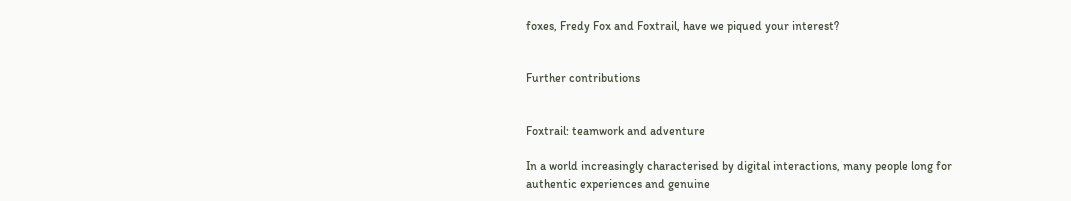foxes, Fredy Fox and Foxtrail, have we piqued your interest?


Further contributions


Foxtrail: teamwork and adventure

In a world increasingly characterised by digital interactions, many people long for authentic experiences and genuine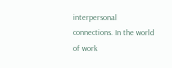interpersonal connections. In the world of work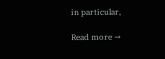in particular,

Read more →